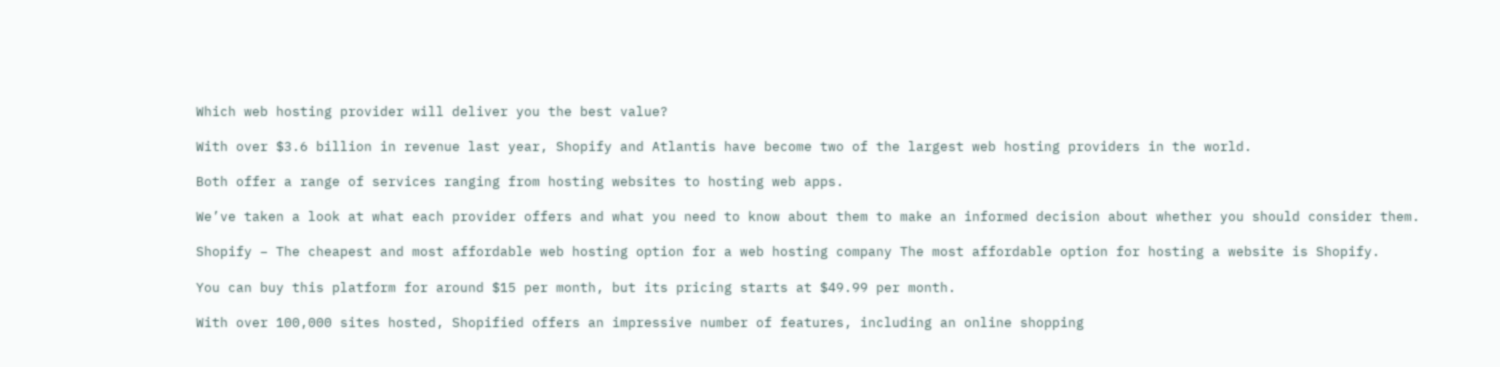Which web hosting provider will deliver you the best value?

With over $3.6 billion in revenue last year, Shopify and Atlantis have become two of the largest web hosting providers in the world.

Both offer a range of services ranging from hosting websites to hosting web apps.

We’ve taken a look at what each provider offers and what you need to know about them to make an informed decision about whether you should consider them.

Shopify – The cheapest and most affordable web hosting option for a web hosting company The most affordable option for hosting a website is Shopify.

You can buy this platform for around $15 per month, but its pricing starts at $49.99 per month.

With over 100,000 sites hosted, Shopified offers an impressive number of features, including an online shopping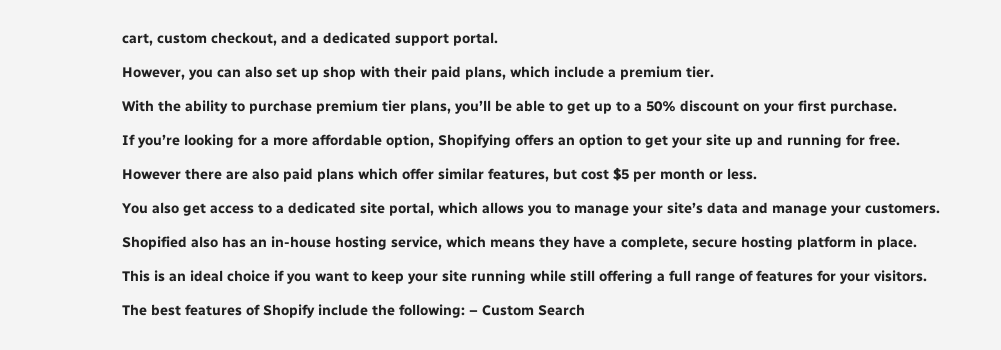cart, custom checkout, and a dedicated support portal.

However, you can also set up shop with their paid plans, which include a premium tier.

With the ability to purchase premium tier plans, you’ll be able to get up to a 50% discount on your first purchase.

If you’re looking for a more affordable option, Shopifying offers an option to get your site up and running for free.

However there are also paid plans which offer similar features, but cost $5 per month or less.

You also get access to a dedicated site portal, which allows you to manage your site’s data and manage your customers.

Shopified also has an in-house hosting service, which means they have a complete, secure hosting platform in place.

This is an ideal choice if you want to keep your site running while still offering a full range of features for your visitors.

The best features of Shopify include the following: – Custom Search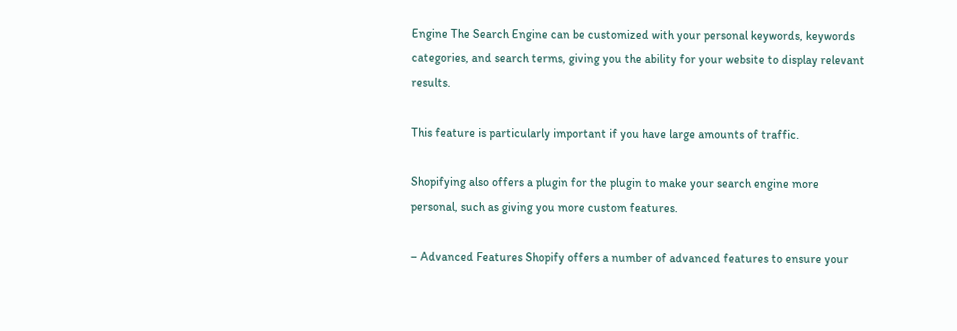Engine The Search Engine can be customized with your personal keywords, keywords categories, and search terms, giving you the ability for your website to display relevant results.

This feature is particularly important if you have large amounts of traffic.

Shopifying also offers a plugin for the plugin to make your search engine more personal, such as giving you more custom features.

– Advanced Features Shopify offers a number of advanced features to ensure your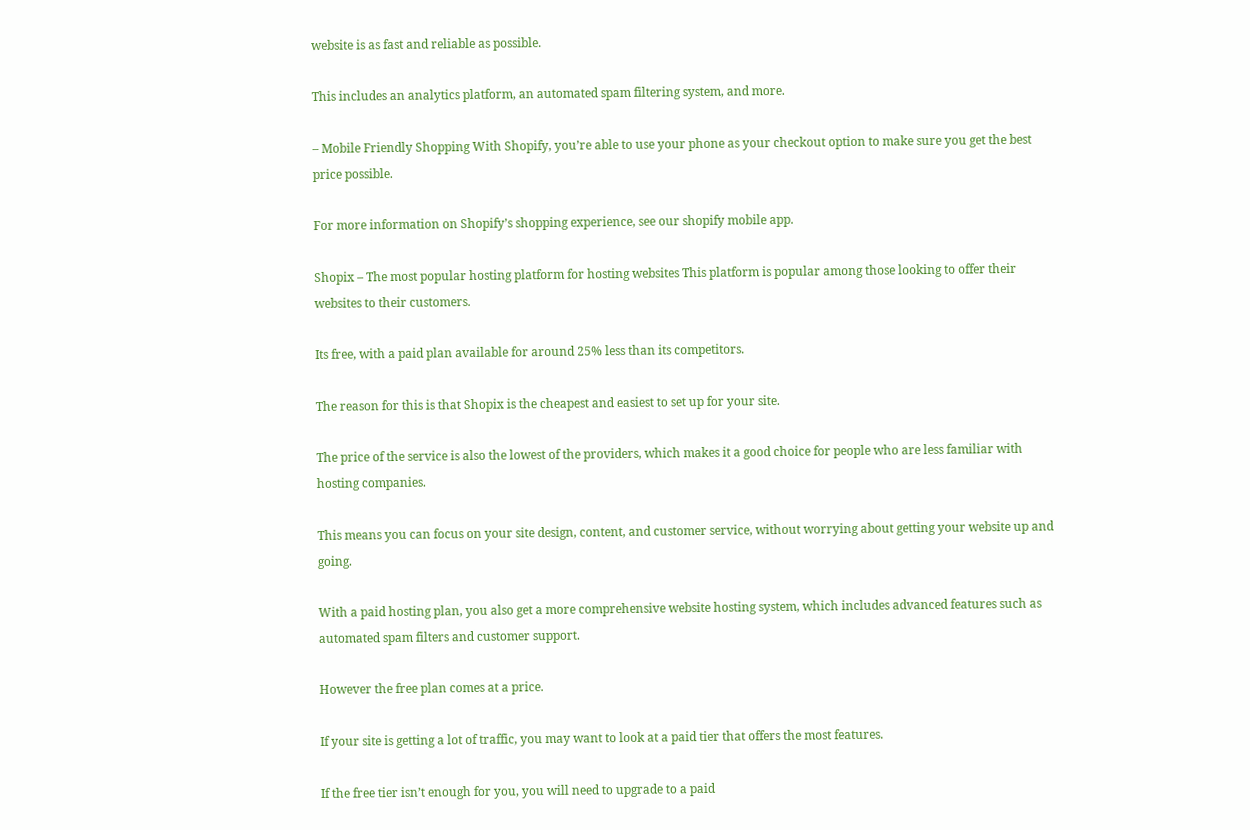website is as fast and reliable as possible.

This includes an analytics platform, an automated spam filtering system, and more.

– Mobile Friendly Shopping With Shopify, you’re able to use your phone as your checkout option to make sure you get the best price possible.

For more information on Shopify’s shopping experience, see our shopify mobile app.

Shopix – The most popular hosting platform for hosting websites This platform is popular among those looking to offer their websites to their customers.

Its free, with a paid plan available for around 25% less than its competitors.

The reason for this is that Shopix is the cheapest and easiest to set up for your site.

The price of the service is also the lowest of the providers, which makes it a good choice for people who are less familiar with hosting companies.

This means you can focus on your site design, content, and customer service, without worrying about getting your website up and going.

With a paid hosting plan, you also get a more comprehensive website hosting system, which includes advanced features such as automated spam filters and customer support.

However the free plan comes at a price.

If your site is getting a lot of traffic, you may want to look at a paid tier that offers the most features.

If the free tier isn’t enough for you, you will need to upgrade to a paid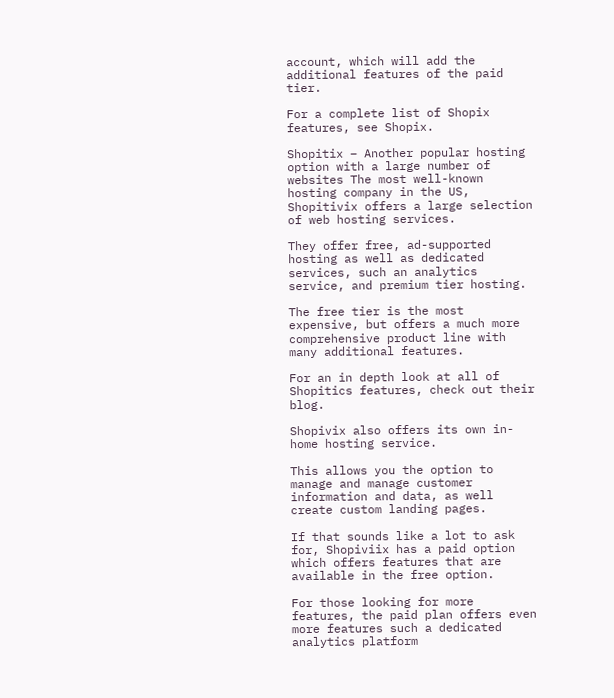account, which will add the additional features of the paid tier.

For a complete list of Shopix features, see Shopix.

Shopitix – Another popular hosting option with a large number of websites The most well-known hosting company in the US, Shopitivix offers a large selection of web hosting services.

They offer free, ad-supported hosting as well as dedicated services, such an analytics service, and premium tier hosting.

The free tier is the most expensive, but offers a much more comprehensive product line with many additional features.

For an in depth look at all of Shopitics features, check out their blog.

Shopivix also offers its own in-home hosting service.

This allows you the option to manage and manage customer information and data, as well create custom landing pages.

If that sounds like a lot to ask for, Shopiviix has a paid option which offers features that are available in the free option.

For those looking for more features, the paid plan offers even more features such a dedicated analytics platform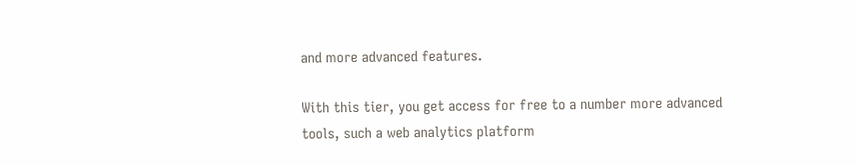and more advanced features.

With this tier, you get access for free to a number more advanced tools, such a web analytics platform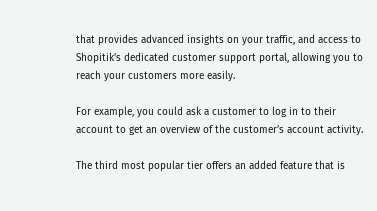that provides advanced insights on your traffic, and access to Shopitik’s dedicated customer support portal, allowing you to reach your customers more easily.

For example, you could ask a customer to log in to their account to get an overview of the customer’s account activity.

The third most popular tier offers an added feature that is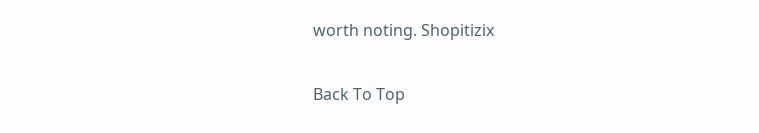worth noting. Shopitizix

Back To Top